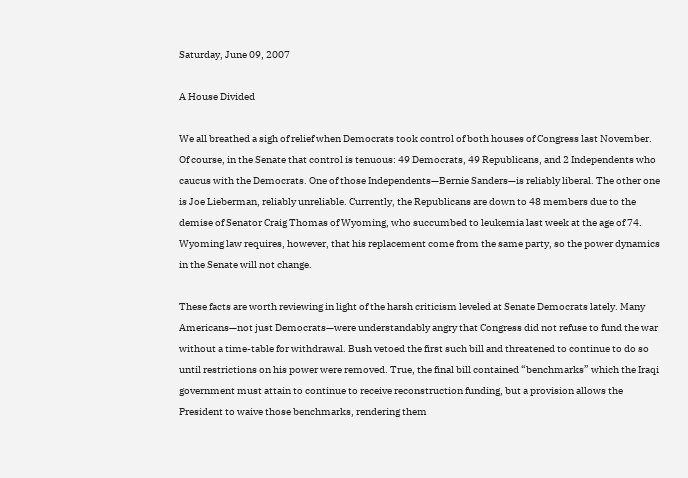Saturday, June 09, 2007

A House Divided

We all breathed a sigh of relief when Democrats took control of both houses of Congress last November. Of course, in the Senate that control is tenuous: 49 Democrats, 49 Republicans, and 2 Independents who caucus with the Democrats. One of those Independents—Bernie Sanders—is reliably liberal. The other one is Joe Lieberman, reliably unreliable. Currently, the Republicans are down to 48 members due to the demise of Senator Craig Thomas of Wyoming, who succumbed to leukemia last week at the age of 74. Wyoming law requires, however, that his replacement come from the same party, so the power dynamics in the Senate will not change.

These facts are worth reviewing in light of the harsh criticism leveled at Senate Democrats lately. Many Americans—not just Democrats—were understandably angry that Congress did not refuse to fund the war without a time-table for withdrawal. Bush vetoed the first such bill and threatened to continue to do so until restrictions on his power were removed. True, the final bill contained “benchmarks” which the Iraqi government must attain to continue to receive reconstruction funding, but a provision allows the President to waive those benchmarks, rendering them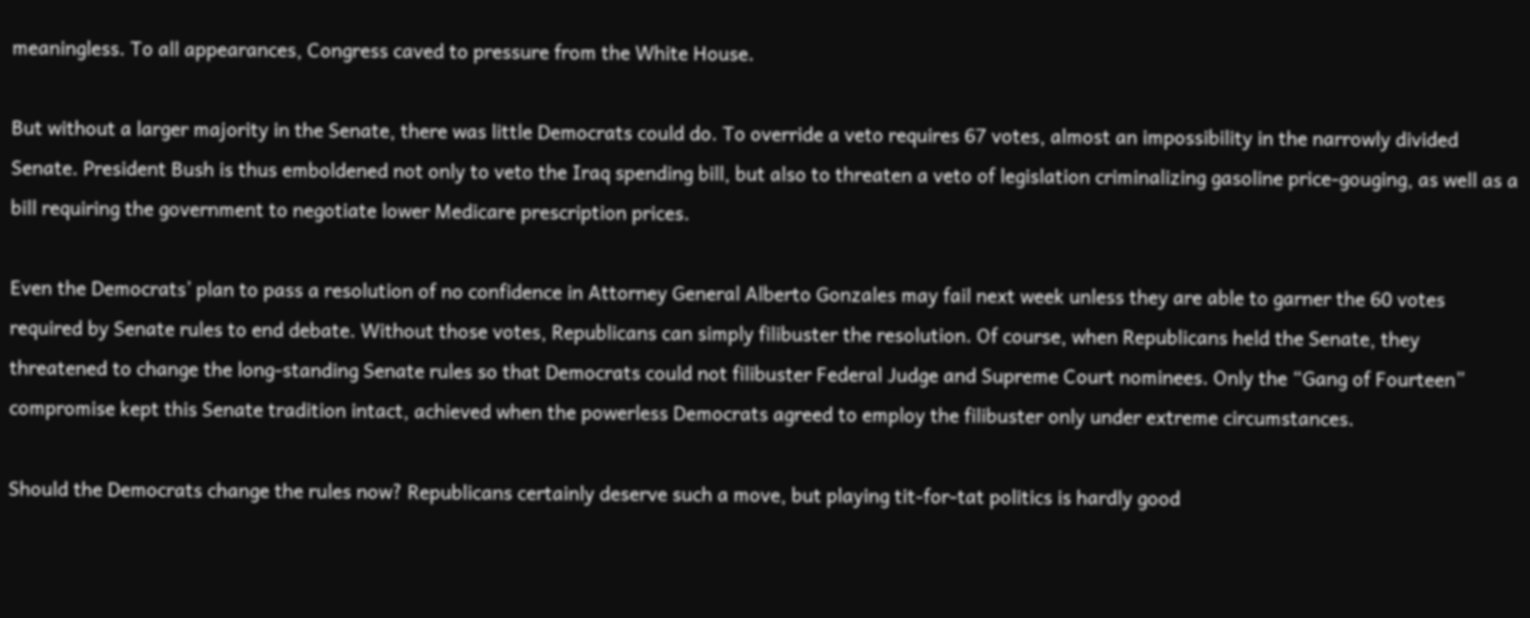meaningless. To all appearances, Congress caved to pressure from the White House.

But without a larger majority in the Senate, there was little Democrats could do. To override a veto requires 67 votes, almost an impossibility in the narrowly divided Senate. President Bush is thus emboldened not only to veto the Iraq spending bill, but also to threaten a veto of legislation criminalizing gasoline price-gouging, as well as a bill requiring the government to negotiate lower Medicare prescription prices.

Even the Democrats’ plan to pass a resolution of no confidence in Attorney General Alberto Gonzales may fail next week unless they are able to garner the 60 votes required by Senate rules to end debate. Without those votes, Republicans can simply filibuster the resolution. Of course, when Republicans held the Senate, they threatened to change the long-standing Senate rules so that Democrats could not filibuster Federal Judge and Supreme Court nominees. Only the “Gang of Fourteen” compromise kept this Senate tradition intact, achieved when the powerless Democrats agreed to employ the filibuster only under extreme circumstances.

Should the Democrats change the rules now? Republicans certainly deserve such a move, but playing tit-for-tat politics is hardly good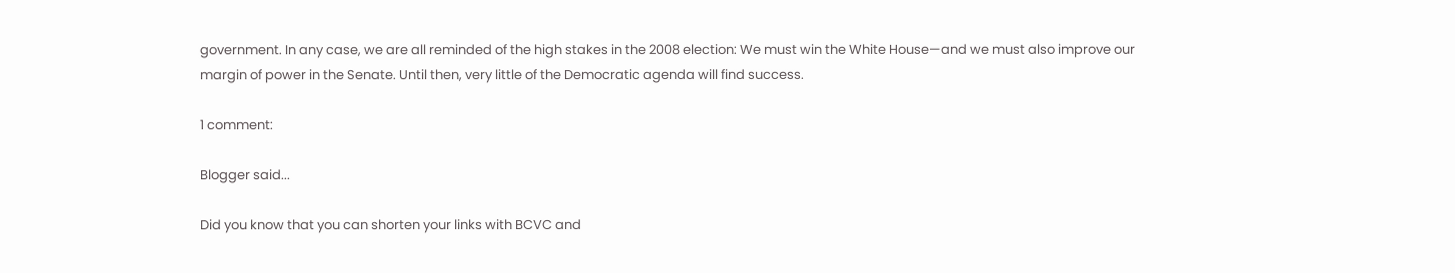government. In any case, we are all reminded of the high stakes in the 2008 election: We must win the White House—and we must also improve our margin of power in the Senate. Until then, very little of the Democratic agenda will find success.

1 comment:

Blogger said...

Did you know that you can shorten your links with BCVC and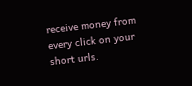receive money from every click on your short urls.